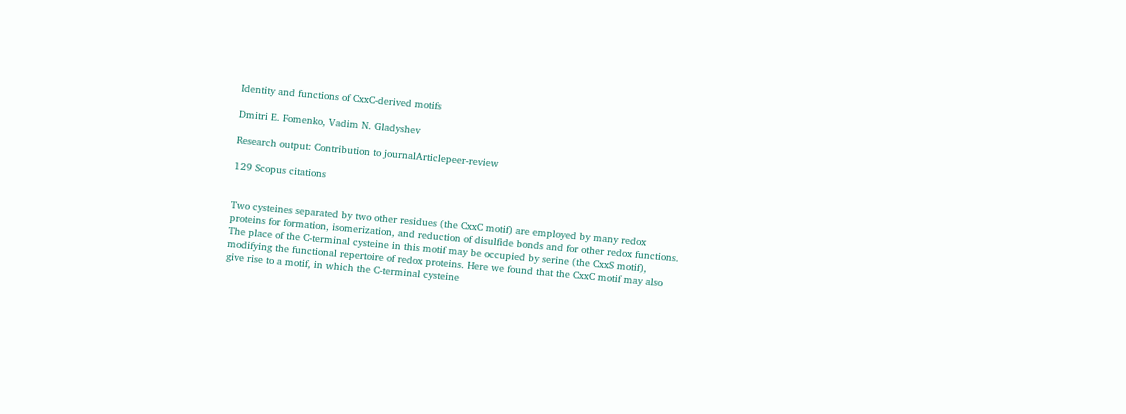Identity and functions of CxxC-derived motifs

Dmitri E. Fomenko, Vadim N. Gladyshev

Research output: Contribution to journalArticlepeer-review

129 Scopus citations


Two cysteines separated by two other residues (the CxxC motif) are employed by many redox proteins for formation, isomerization, and reduction of disulfide bonds and for other redox functions. The place of the C-terminal cysteine in this motif may be occupied by serine (the CxxS motif), modifying the functional repertoire of redox proteins. Here we found that the CxxC motif may also give rise to a motif, in which the C-terminal cysteine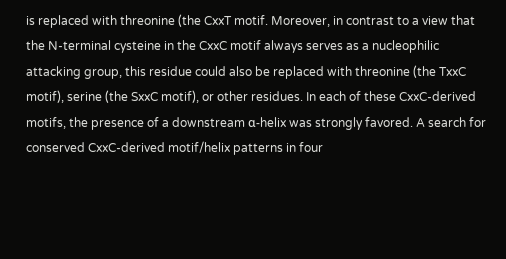is replaced with threonine (the CxxT motif. Moreover, in contrast to a view that the N-terminal cysteine in the CxxC motif always serves as a nucleophilic attacking group, this residue could also be replaced with threonine (the TxxC motif), serine (the SxxC motif), or other residues. In each of these CxxC-derived motifs, the presence of a downstream α-helix was strongly favored. A search for conserved CxxC-derived motif/helix patterns in four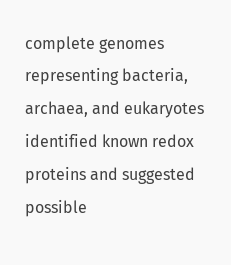complete genomes representing bacteria, archaea, and eukaryotes identified known redox proteins and suggested possible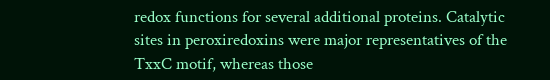redox functions for several additional proteins. Catalytic sites in peroxiredoxins were major representatives of the TxxC motif, whereas those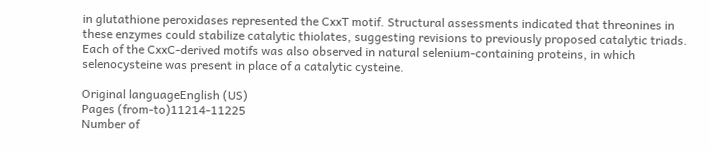in glutathione peroxidases represented the CxxT motif. Structural assessments indicated that threonines in these enzymes could stabilize catalytic thiolates, suggesting revisions to previously proposed catalytic triads. Each of the CxxC-derived motifs was also observed in natural selenium-containing proteins, in which selenocysteine was present in place of a catalytic cysteine.

Original languageEnglish (US)
Pages (from-to)11214-11225
Number of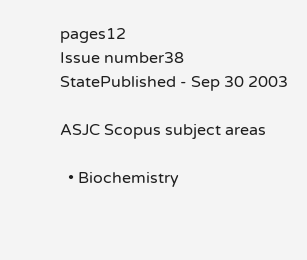pages12
Issue number38
StatePublished - Sep 30 2003

ASJC Scopus subject areas

  • Biochemistry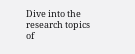Dive into the research topics of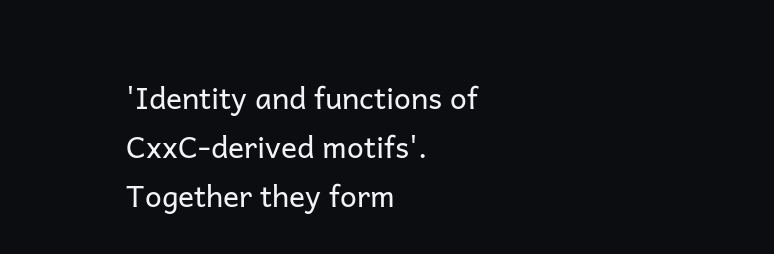'Identity and functions of CxxC-derived motifs'. Together they form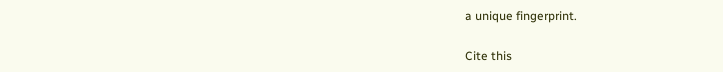a unique fingerprint.

Cite this